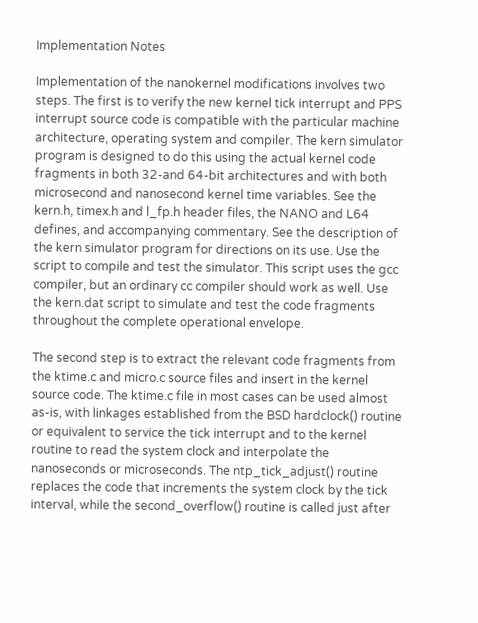Implementation Notes

Implementation of the nanokernel modifications involves two steps. The first is to verify the new kernel tick interrupt and PPS interrupt source code is compatible with the particular machine architecture, operating system and compiler. The kern simulator program is designed to do this using the actual kernel code fragments in both 32-and 64-bit architectures and with both microsecond and nanosecond kernel time variables. See the kern.h, timex.h and l_fp.h header files, the NANO and L64 defines, and accompanying commentary. See the description of the kern simulator program for directions on its use. Use the script to compile and test the simulator. This script uses the gcc compiler, but an ordinary cc compiler should work as well. Use the kern.dat script to simulate and test the code fragments throughout the complete operational envelope.

The second step is to extract the relevant code fragments from the ktime.c and micro.c source files and insert in the kernel source code. The ktime.c file in most cases can be used almost as-is, with linkages established from the BSD hardclock() routine or equivalent to service the tick interrupt and to the kernel routine to read the system clock and interpolate the nanoseconds or microseconds. The ntp_tick_adjust() routine replaces the code that increments the system clock by the tick interval, while the second_overflow() routine is called just after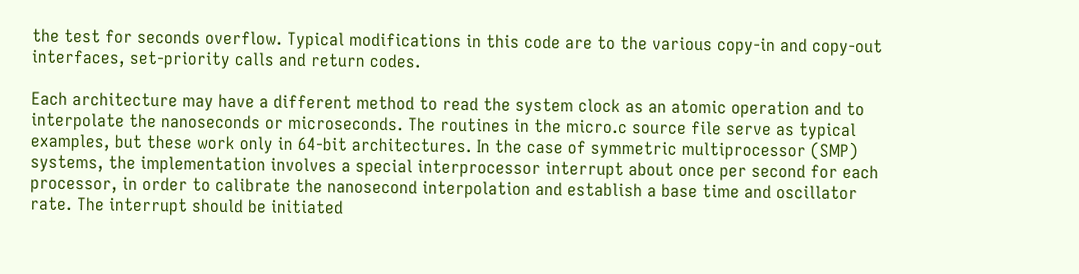the test for seconds overflow. Typical modifications in this code are to the various copy-in and copy-out interfaces, set-priority calls and return codes.

Each architecture may have a different method to read the system clock as an atomic operation and to interpolate the nanoseconds or microseconds. The routines in the micro.c source file serve as typical examples, but these work only in 64-bit architectures. In the case of symmetric multiprocessor (SMP) systems, the implementation involves a special interprocessor interrupt about once per second for each processor, in order to calibrate the nanosecond interpolation and establish a base time and oscillator rate. The interrupt should be initiated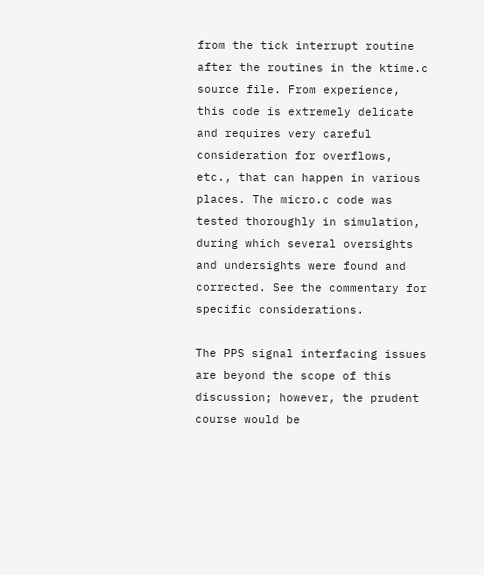from the tick interrupt routine after the routines in the ktime.c source file. From experience, this code is extremely delicate and requires very careful consideration for overflows, etc., that can happen in various places. The micro.c code was tested thoroughly in simulation, during which several oversights and undersights were found and corrected. See the commentary for specific considerations.

The PPS signal interfacing issues are beyond the scope of this discussion; however, the prudent course would be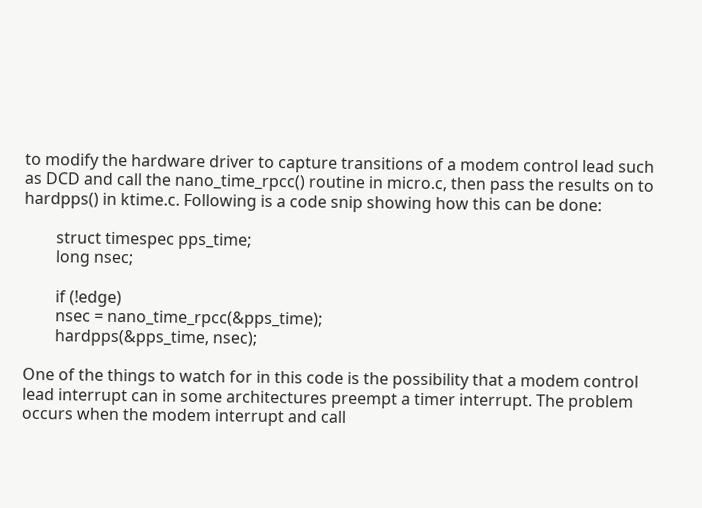to modify the hardware driver to capture transitions of a modem control lead such as DCD and call the nano_time_rpcc() routine in micro.c, then pass the results on to hardpps() in ktime.c. Following is a code snip showing how this can be done:

        struct timespec pps_time;
        long nsec;

        if (!edge)
        nsec = nano_time_rpcc(&pps_time);
        hardpps(&pps_time, nsec);

One of the things to watch for in this code is the possibility that a modem control lead interrupt can in some architectures preempt a timer interrupt. The problem occurs when the modem interrupt and call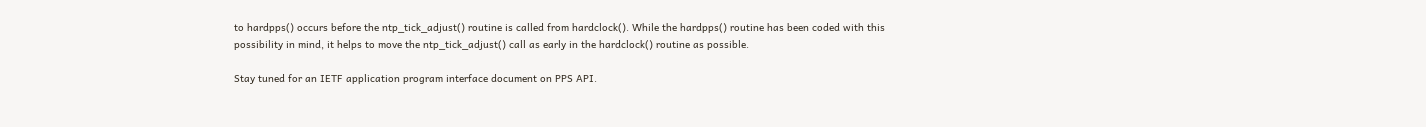to hardpps() occurs before the ntp_tick_adjust() routine is called from hardclock(). While the hardpps() routine has been coded with this possibility in mind, it helps to move the ntp_tick_adjust() call as early in the hardclock() routine as possible.

Stay tuned for an IETF application program interface document on PPS API.